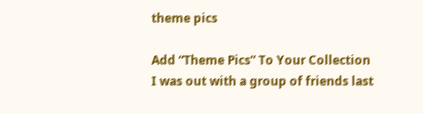theme pics

Add “Theme Pics” To Your Collection
I was out with a group of friends last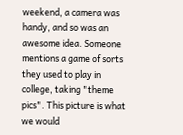weekend, a camera was handy, and so was an awesome idea. Someone mentions a game of sorts they used to play in college, taking "theme pics". This picture is what we would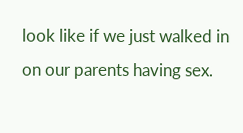look like if we just walked in on our parents having sex.